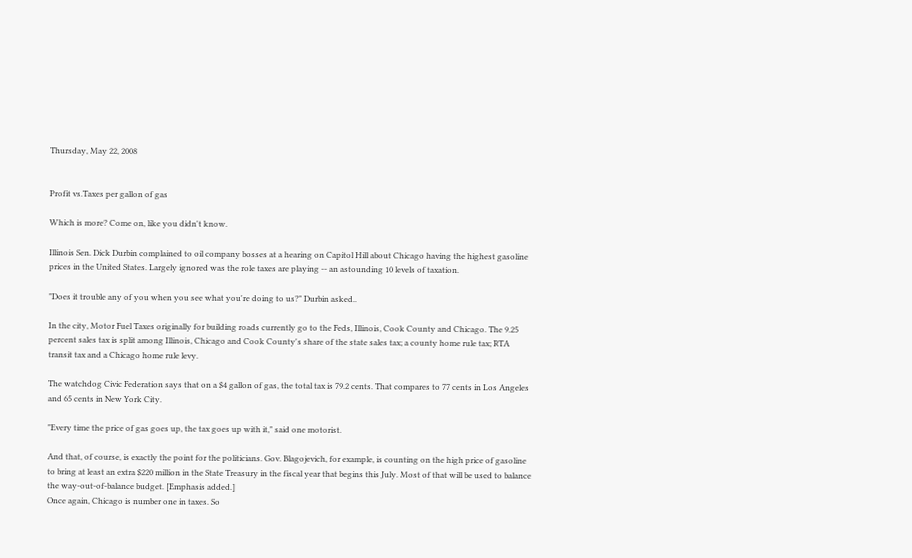Thursday, May 22, 2008


Profit vs.Taxes per gallon of gas

Which is more? Come on, like you didn't know.

Illinois Sen. Dick Durbin complained to oil company bosses at a hearing on Capitol Hill about Chicago having the highest gasoline prices in the United States. Largely ignored was the role taxes are playing -- an astounding 10 levels of taxation.

"Does it trouble any of you when you see what you're doing to us?" Durbin asked..

In the city, Motor Fuel Taxes originally for building roads currently go to the Feds, Illinois, Cook County and Chicago. The 9.25 percent sales tax is split among Illinois, Chicago and Cook County's share of the state sales tax; a county home rule tax; RTA transit tax and a Chicago home rule levy.

The watchdog Civic Federation says that on a $4 gallon of gas, the total tax is 79.2 cents. That compares to 77 cents in Los Angeles and 65 cents in New York City.

"Every time the price of gas goes up, the tax goes up with it," said one motorist.

And that, of course, is exactly the point for the politicians. Gov. Blagojevich, for example, is counting on the high price of gasoline to bring at least an extra $220 million in the State Treasury in the fiscal year that begins this July. Most of that will be used to balance the way-out-of-balance budget. [Emphasis added.]
Once again, Chicago is number one in taxes. So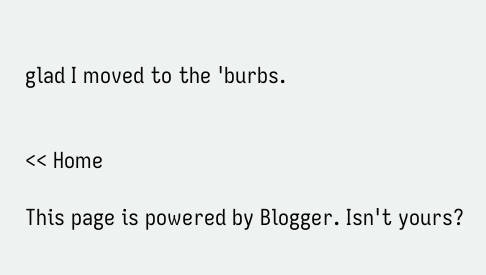glad I moved to the 'burbs.


<< Home

This page is powered by Blogger. Isn't yours?